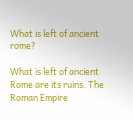What is left of ancient rome?

What is left of ancient Rome are its ruins. The Roman Empire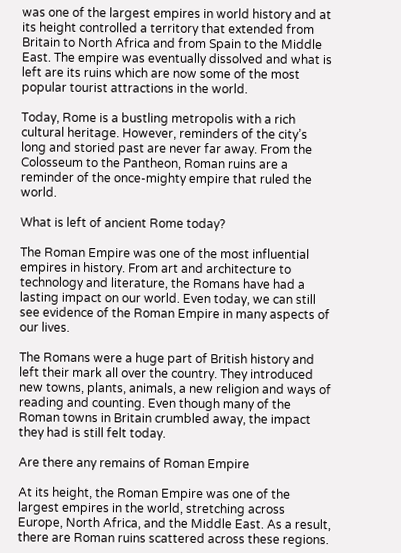was one of the largest empires in world history and at its height controlled a territory that extended from Britain to North Africa and from Spain to the Middle East. The empire was eventually dissolved and what is left are its ruins which are now some of the most popular tourist attractions in the world.

Today, Rome is a bustling metropolis with a rich cultural heritage. However, reminders of the city’s long and storied past are never far away. From the Colosseum to the Pantheon, Roman ruins are a reminder of the once-mighty empire that ruled the world.

What is left of ancient Rome today?

The Roman Empire was one of the most influential empires in history. From art and architecture to technology and literature, the Romans have had a lasting impact on our world. Even today, we can still see evidence of the Roman Empire in many aspects of our lives.

The Romans were a huge part of British history and left their mark all over the country. They introduced new towns, plants, animals, a new religion and ways of reading and counting. Even though many of the Roman towns in Britain crumbled away, the impact they had is still felt today.

Are there any remains of Roman Empire

At its height, the Roman Empire was one of the largest empires in the world, stretching across Europe, North Africa, and the Middle East. As a result, there are Roman ruins scattered across these regions.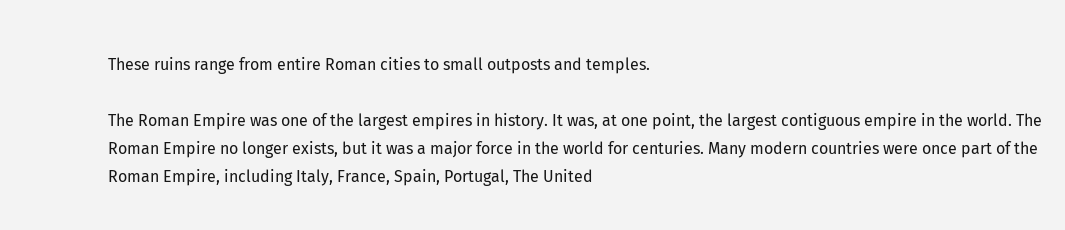These ruins range from entire Roman cities to small outposts and temples.

The Roman Empire was one of the largest empires in history. It was, at one point, the largest contiguous empire in the world. The Roman Empire no longer exists, but it was a major force in the world for centuries. Many modern countries were once part of the Roman Empire, including Italy, France, Spain, Portugal, The United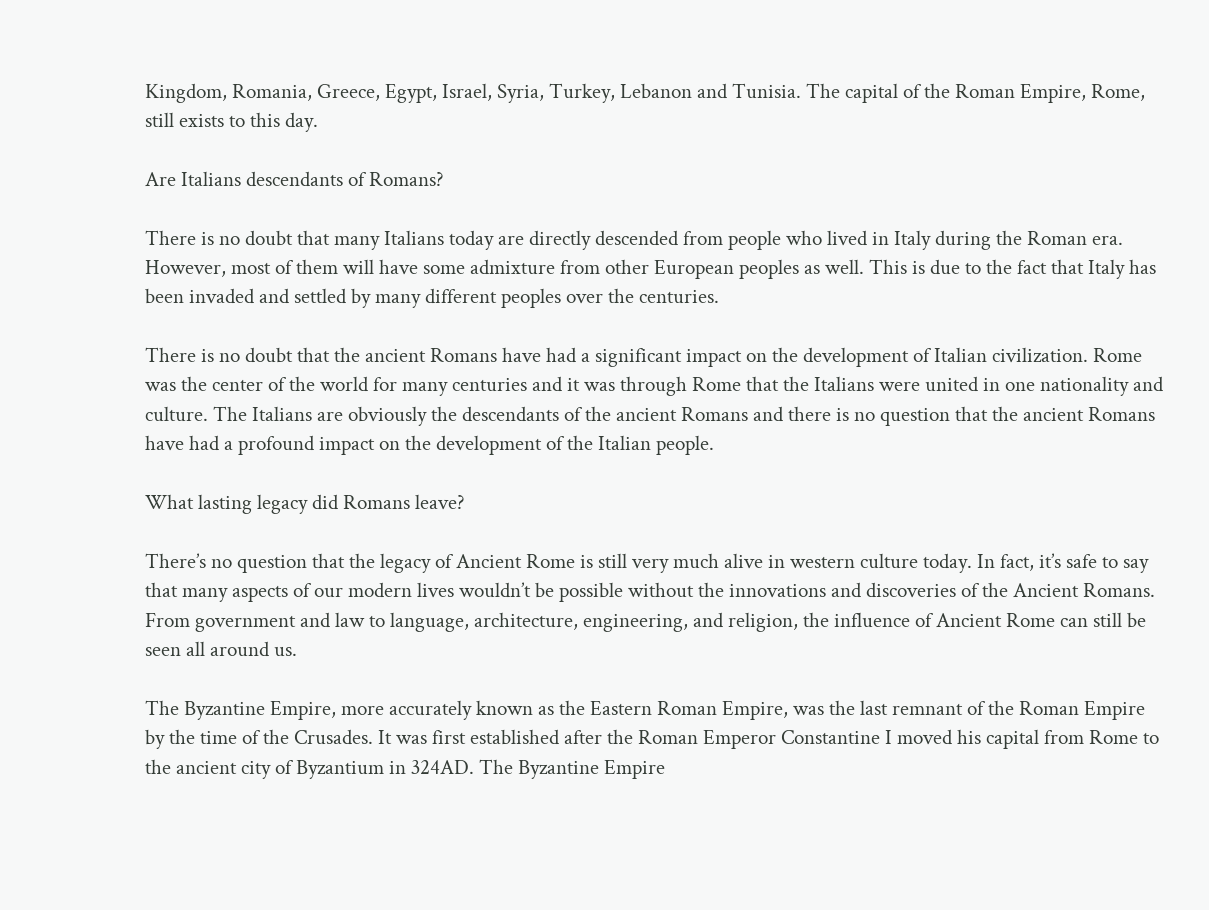Kingdom, Romania, Greece, Egypt, Israel, Syria, Turkey, Lebanon and Tunisia. The capital of the Roman Empire, Rome, still exists to this day.

Are Italians descendants of Romans?

There is no doubt that many Italians today are directly descended from people who lived in Italy during the Roman era. However, most of them will have some admixture from other European peoples as well. This is due to the fact that Italy has been invaded and settled by many different peoples over the centuries.

There is no doubt that the ancient Romans have had a significant impact on the development of Italian civilization. Rome was the center of the world for many centuries and it was through Rome that the Italians were united in one nationality and culture. The Italians are obviously the descendants of the ancient Romans and there is no question that the ancient Romans have had a profound impact on the development of the Italian people.

What lasting legacy did Romans leave?

There’s no question that the legacy of Ancient Rome is still very much alive in western culture today. In fact, it’s safe to say that many aspects of our modern lives wouldn’t be possible without the innovations and discoveries of the Ancient Romans. From government and law to language, architecture, engineering, and religion, the influence of Ancient Rome can still be seen all around us.

The Byzantine Empire, more accurately known as the Eastern Roman Empire, was the last remnant of the Roman Empire by the time of the Crusades. It was first established after the Roman Emperor Constantine I moved his capital from Rome to the ancient city of Byzantium in 324AD. The Byzantine Empire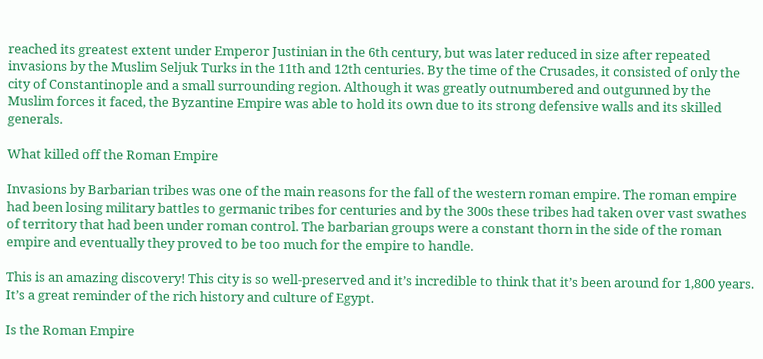reached its greatest extent under Emperor Justinian in the 6th century, but was later reduced in size after repeated invasions by the Muslim Seljuk Turks in the 11th and 12th centuries. By the time of the Crusades, it consisted of only the city of Constantinople and a small surrounding region. Although it was greatly outnumbered and outgunned by the Muslim forces it faced, the Byzantine Empire was able to hold its own due to its strong defensive walls and its skilled generals.

What killed off the Roman Empire

Invasions by Barbarian tribes was one of the main reasons for the fall of the western roman empire. The roman empire had been losing military battles to germanic tribes for centuries and by the 300s these tribes had taken over vast swathes of territory that had been under roman control. The barbarian groups were a constant thorn in the side of the roman empire and eventually they proved to be too much for the empire to handle.

This is an amazing discovery! This city is so well-preserved and it’s incredible to think that it’s been around for 1,800 years. It’s a great reminder of the rich history and culture of Egypt.

Is the Roman Empire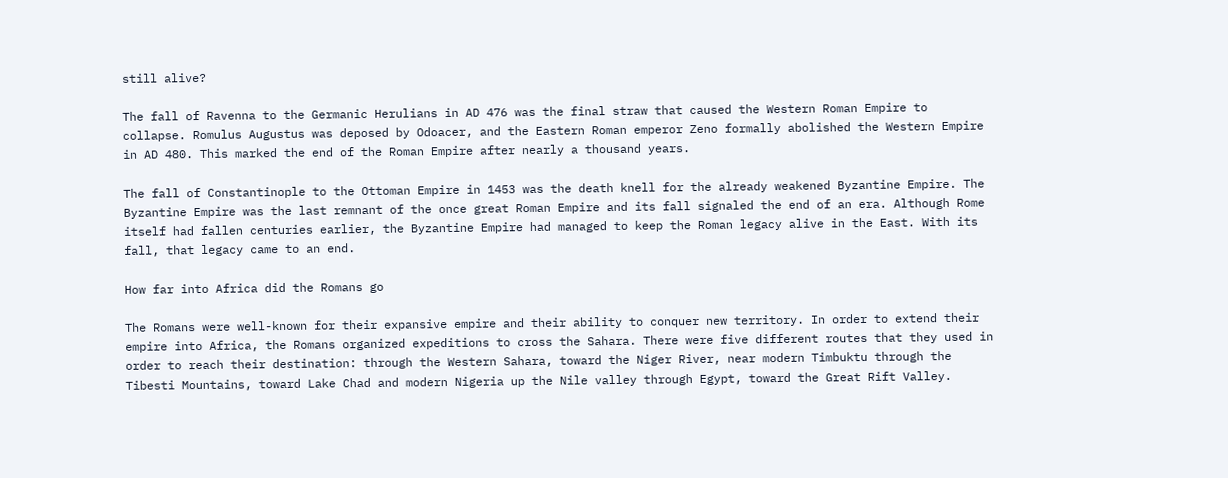still alive?

The fall of Ravenna to the Germanic Herulians in AD 476 was the final straw that caused the Western Roman Empire to collapse. Romulus Augustus was deposed by Odoacer, and the Eastern Roman emperor Zeno formally abolished the Western Empire in AD 480. This marked the end of the Roman Empire after nearly a thousand years.

The fall of Constantinople to the Ottoman Empire in 1453 was the death knell for the already weakened Byzantine Empire. The Byzantine Empire was the last remnant of the once great Roman Empire and its fall signaled the end of an era. Although Rome itself had fallen centuries earlier, the Byzantine Empire had managed to keep the Roman legacy alive in the East. With its fall, that legacy came to an end.

How far into Africa did the Romans go

The Romans were well-known for their expansive empire and their ability to conquer new territory. In order to extend their empire into Africa, the Romans organized expeditions to cross the Sahara. There were five different routes that they used in order to reach their destination: through the Western Sahara, toward the Niger River, near modern Timbuktu through the Tibesti Mountains, toward Lake Chad and modern Nigeria up the Nile valley through Egypt, toward the Great Rift Valley.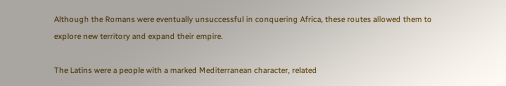Although the Romans were eventually unsuccessful in conquering Africa, these routes allowed them to explore new territory and expand their empire.

The Latins were a people with a marked Mediterranean character, related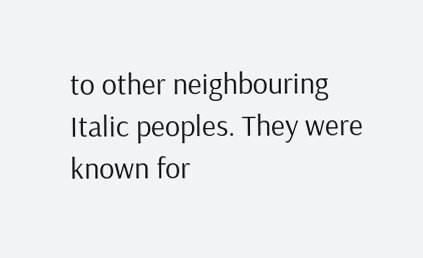to other neighbouring Italic peoples. They were known for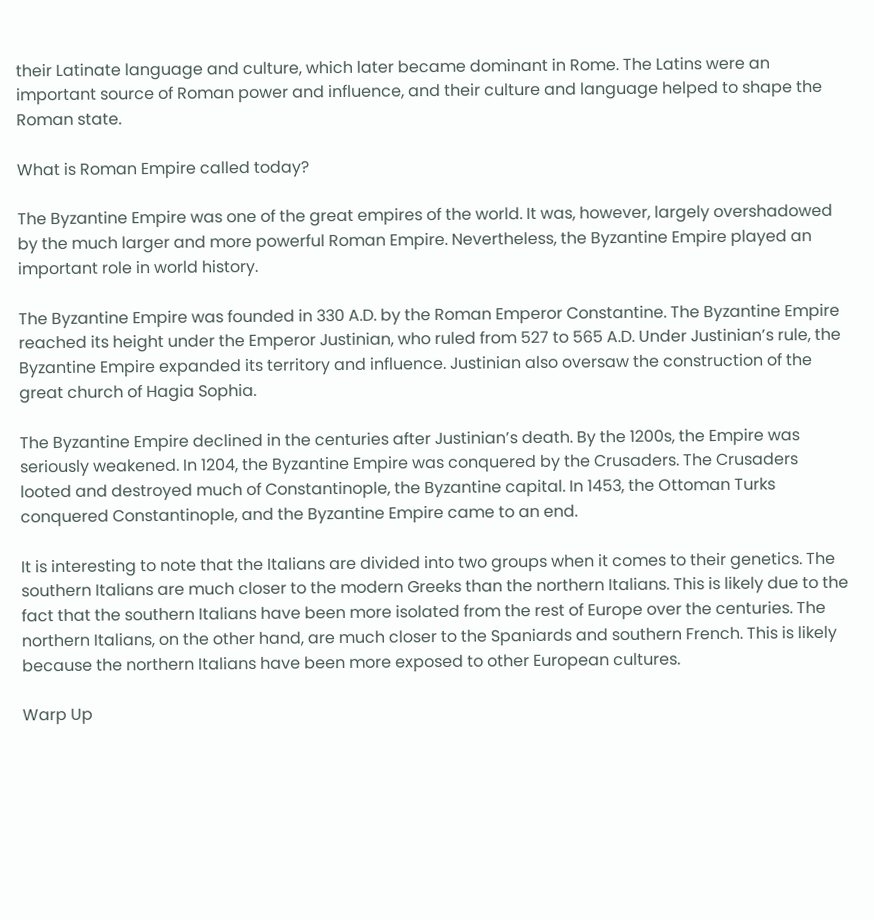their Latinate language and culture, which later became dominant in Rome. The Latins were an important source of Roman power and influence, and their culture and language helped to shape the Roman state.

What is Roman Empire called today?

The Byzantine Empire was one of the great empires of the world. It was, however, largely overshadowed by the much larger and more powerful Roman Empire. Nevertheless, the Byzantine Empire played an important role in world history.

The Byzantine Empire was founded in 330 A.D. by the Roman Emperor Constantine. The Byzantine Empire reached its height under the Emperor Justinian, who ruled from 527 to 565 A.D. Under Justinian’s rule, the Byzantine Empire expanded its territory and influence. Justinian also oversaw the construction of the great church of Hagia Sophia.

The Byzantine Empire declined in the centuries after Justinian’s death. By the 1200s, the Empire was seriously weakened. In 1204, the Byzantine Empire was conquered by the Crusaders. The Crusaders looted and destroyed much of Constantinople, the Byzantine capital. In 1453, the Ottoman Turks conquered Constantinople, and the Byzantine Empire came to an end.

It is interesting to note that the Italians are divided into two groups when it comes to their genetics. The southern Italians are much closer to the modern Greeks than the northern Italians. This is likely due to the fact that the southern Italians have been more isolated from the rest of Europe over the centuries. The northern Italians, on the other hand, are much closer to the Spaniards and southern French. This is likely because the northern Italians have been more exposed to other European cultures.

Warp Up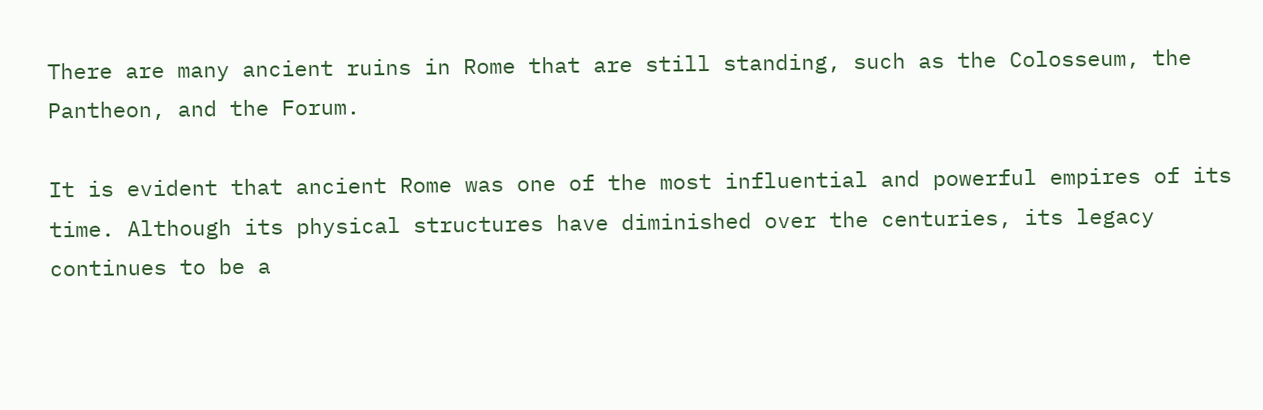There are many ancient ruins in Rome that are still standing, such as the Colosseum, the Pantheon, and the Forum.

It is evident that ancient Rome was one of the most influential and powerful empires of its time. Although its physical structures have diminished over the centuries, its legacy continues to be a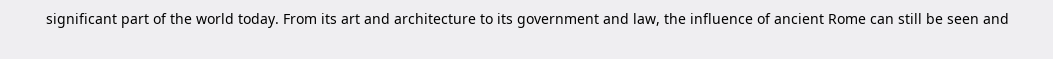significant part of the world today. From its art and architecture to its government and law, the influence of ancient Rome can still be seen and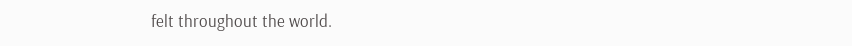felt throughout the world.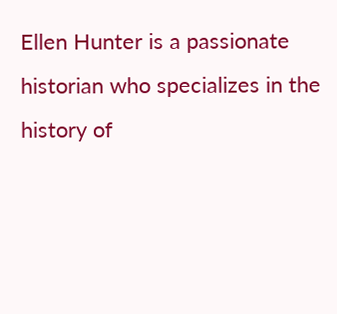Ellen Hunter is a passionate historian who specializes in the history of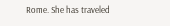Rome. She has traveled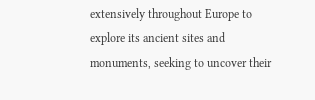extensively throughout Europe to explore its ancient sites and monuments, seeking to uncover their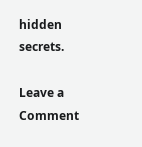hidden secrets.

Leave a Comment